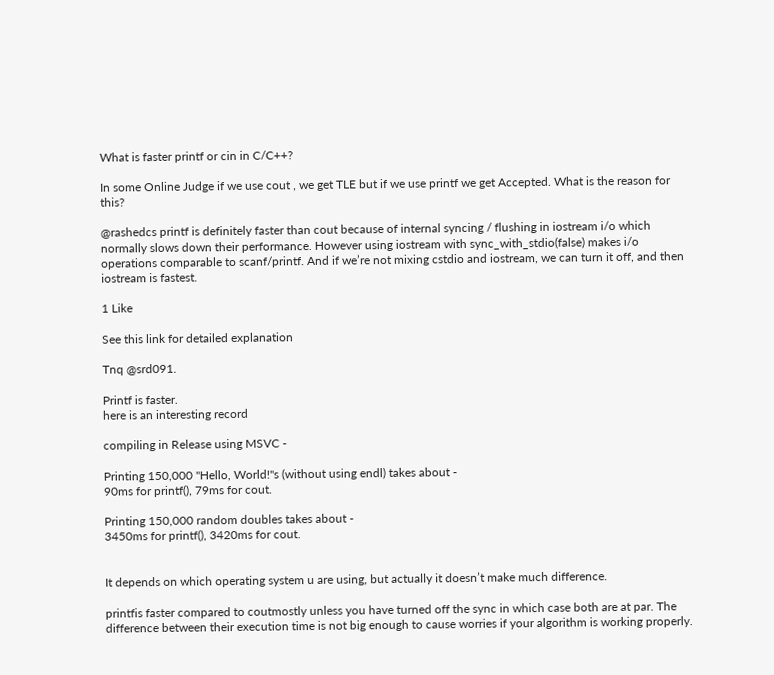What is faster printf or cin in C/C++?

In some Online Judge if we use cout , we get TLE but if we use printf we get Accepted. What is the reason for this?

@rashedcs printf is definitely faster than cout because of internal syncing / flushing in iostream i/o which normally slows down their performance. However using iostream with sync_with_stdio(false) makes i/o operations comparable to scanf/printf. And if we’re not mixing cstdio and iostream, we can turn it off, and then iostream is fastest.

1 Like

See this link for detailed explanation

Tnq @srd091.

Printf is faster.
here is an interesting record

compiling in Release using MSVC -

Printing 150,000 "Hello, World!"s (without using endl) takes about -
90ms for printf(), 79ms for cout.

Printing 150,000 random doubles takes about -
3450ms for printf(), 3420ms for cout.


It depends on which operating system u are using, but actually it doesn’t make much difference.

printfis faster compared to coutmostly unless you have turned off the sync in which case both are at par. The difference between their execution time is not big enough to cause worries if your algorithm is working properly.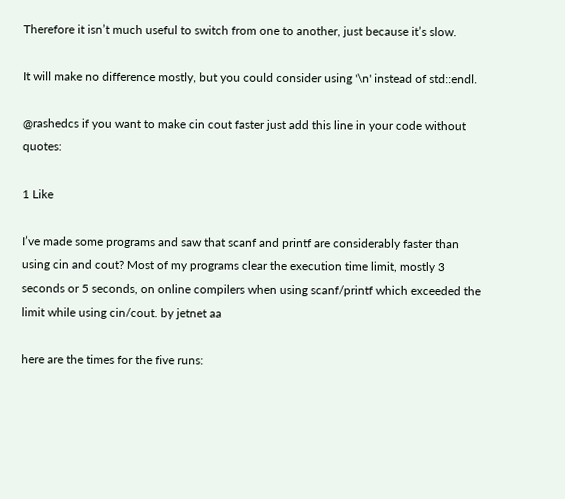Therefore it isn’t much useful to switch from one to another, just because it’s slow.

It will make no difference mostly, but you could consider using '\n' instead of std::endl.

@rashedcs if you want to make cin cout faster just add this line in your code without quotes:

1 Like

I’ve made some programs and saw that scanf and printf are considerably faster than using cin and cout? Most of my programs clear the execution time limit, mostly 3 seconds or 5 seconds, on online compilers when using scanf/printf which exceeded the limit while using cin/cout. by jetnet aa

here are the times for the five runs: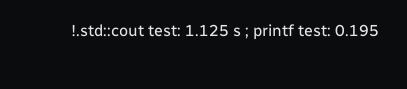!.std::cout test: 1.125 s ; printf test: 0.195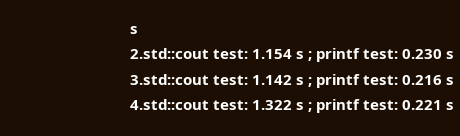s
2.std::cout test: 1.154 s ; printf test: 0.230 s
3.std::cout test: 1.142 s ; printf test: 0.216 s
4.std::cout test: 1.322 s ; printf test: 0.221 s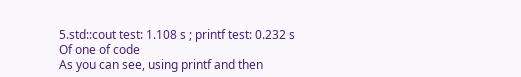5.std::cout test: 1.108 s ; printf test: 0.232 s
Of one of code
As you can see, using printf and then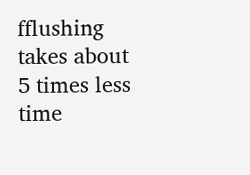fflushing takes about 5 times less time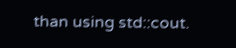than using std::cout.